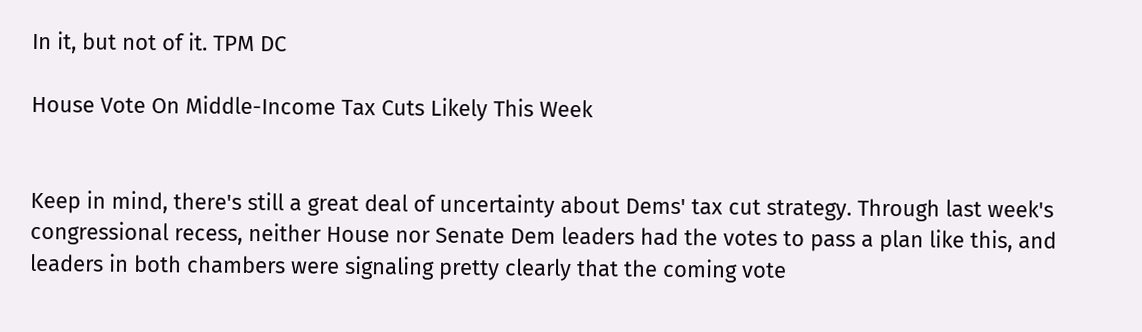In it, but not of it. TPM DC

House Vote On Middle-Income Tax Cuts Likely This Week


Keep in mind, there's still a great deal of uncertainty about Dems' tax cut strategy. Through last week's congressional recess, neither House nor Senate Dem leaders had the votes to pass a plan like this, and leaders in both chambers were signaling pretty clearly that the coming vote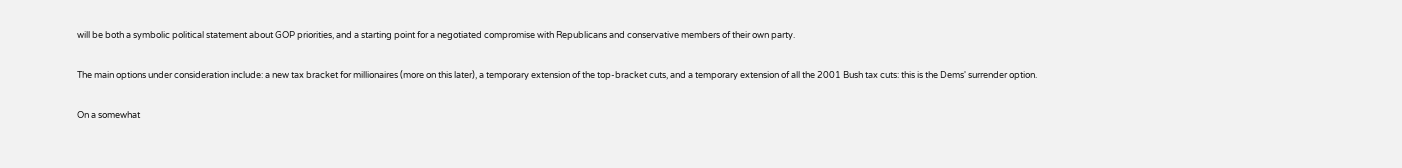will be both a symbolic political statement about GOP priorities, and a starting point for a negotiated compromise with Republicans and conservative members of their own party.

The main options under consideration include: a new tax bracket for millionaires (more on this later), a temporary extension of the top-bracket cuts, and a temporary extension of all the 2001 Bush tax cuts: this is the Dems' surrender option.

On a somewhat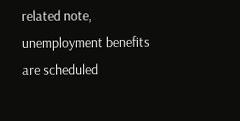related note, unemployment benefits are scheduled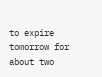to expire tomorrow for about two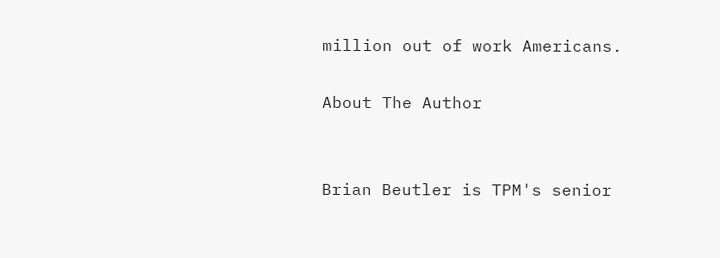million out of work Americans.

About The Author


Brian Beutler is TPM's senior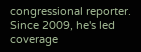congressional reporter. Since 2009, he's led coverage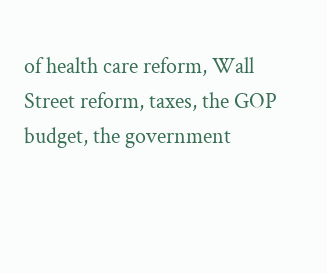of health care reform, Wall Street reform, taxes, the GOP budget, the government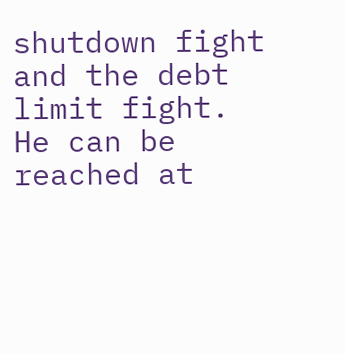shutdown fight and the debt limit fight. He can be reached at